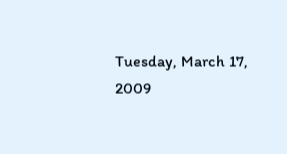Tuesday, March 17, 2009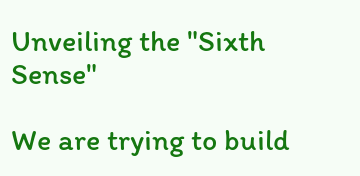Unveiling the "Sixth Sense"

We are trying to build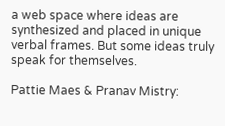a web space where ideas are synthesized and placed in unique verbal frames. But some ideas truly speak for themselves.

Pattie Maes & Pranav Mistry: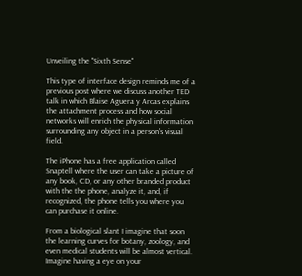Unveiling the "Sixth Sense"

This type of interface design reminds me of a previous post where we discuss another TED talk in which Blaise Aguera y Arcas explains the attachment process and how social networks will enrich the physical information surrounding any object in a person's visual field.

The iPhone has a free application called Snaptell where the user can take a picture of any book, CD, or any other branded product with the the phone, analyze it, and, if recognized, the phone tells you where you can purchase it online.

From a biological slant I imagine that soon the learning curves for botany, zoology, and even medical students will be almost vertical. Imagine having a eye on your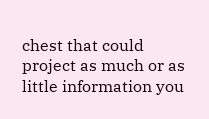chest that could project as much or as little information you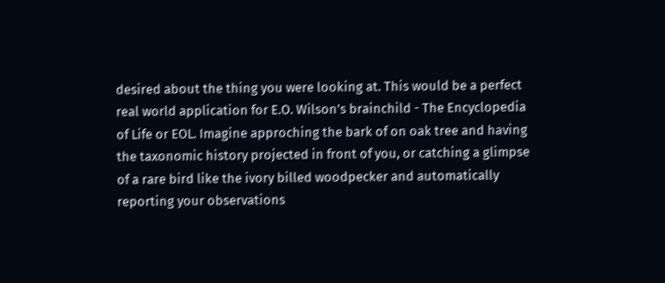desired about the thing you were looking at. This would be a perfect real world application for E.O. Wilson's brainchild - The Encyclopedia of Life or EOL. Imagine approching the bark of on oak tree and having the taxonomic history projected in front of you, or catching a glimpse of a rare bird like the ivory billed woodpecker and automatically reporting your observations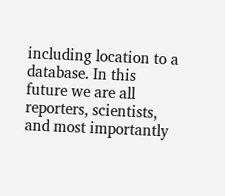including location to a database. In this future we are all reporters, scientists, and most importantly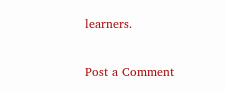learners.

Post a Comment